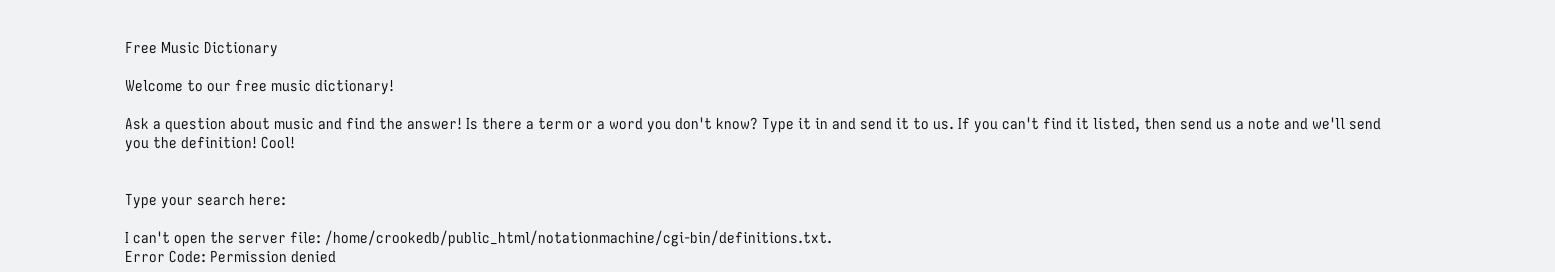Free Music Dictionary

Welcome to our free music dictionary!

Ask a question about music and find the answer! Is there a term or a word you don't know? Type it in and send it to us. If you can't find it listed, then send us a note and we'll send you the definition! Cool!


Type your search here:

I can't open the server file: /home/crookedb/public_html/notationmachine/cgi-bin/definitions.txt.
Error Code: Permission denied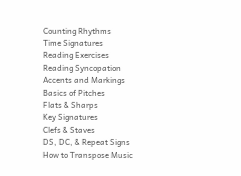Counting Rhythms
Time Signatures
Reading Exercises
Reading Syncopation
Accents and Markings
Basics of Pitches
Flats & Sharps
Key Signatures
Clefs & Staves
DS, DC, & Repeat Signs
How to Transpose Music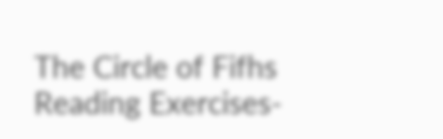The Circle of Fifhs
Reading Exercises-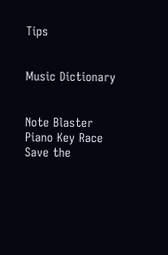Tips


Music Dictionary


Note Blaster
Piano Key Race
Save the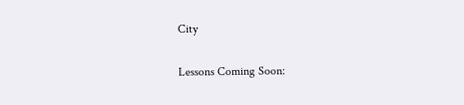City

Lessons Coming Soon: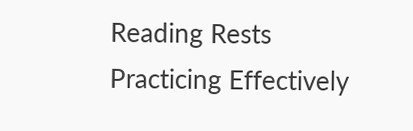Reading Rests
Practicing Effectively